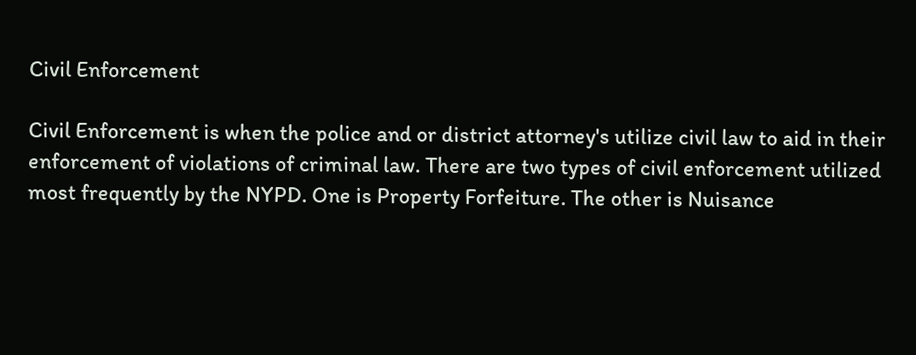Civil Enforcement

Civil Enforcement is when the police and or district attorney's utilize civil law to aid in their enforcement of violations of criminal law. There are two types of civil enforcement utilized most frequently by the NYPD. One is Property Forfeiture. The other is Nuisance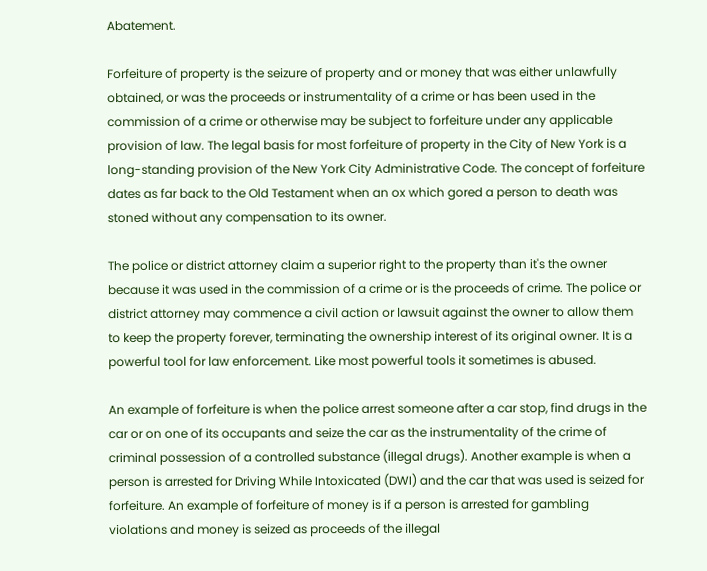Abatement.

Forfeiture of property is the seizure of property and or money that was either unlawfully obtained, or was the proceeds or instrumentality of a crime or has been used in the commission of a crime or otherwise may be subject to forfeiture under any applicable provision of law. The legal basis for most forfeiture of property in the City of New York is a long-standing provision of the New York City Administrative Code. The concept of forfeiture dates as far back to the Old Testament when an ox which gored a person to death was stoned without any compensation to its owner.

The police or district attorney claim a superior right to the property than it's the owner because it was used in the commission of a crime or is the proceeds of crime. The police or district attorney may commence a civil action or lawsuit against the owner to allow them to keep the property forever, terminating the ownership interest of its original owner. It is a powerful tool for law enforcement. Like most powerful tools it sometimes is abused.

An example of forfeiture is when the police arrest someone after a car stop, find drugs in the car or on one of its occupants and seize the car as the instrumentality of the crime of criminal possession of a controlled substance (illegal drugs). Another example is when a person is arrested for Driving While Intoxicated (DWI) and the car that was used is seized for forfeiture. An example of forfeiture of money is if a person is arrested for gambling violations and money is seized as proceeds of the illegal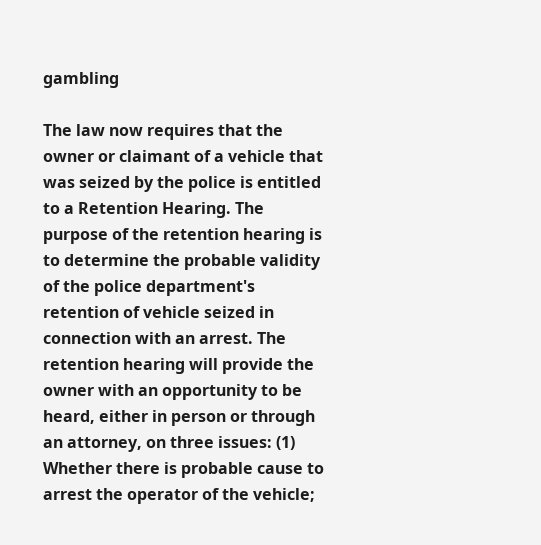gambling

The law now requires that the owner or claimant of a vehicle that was seized by the police is entitled to a Retention Hearing. The purpose of the retention hearing is to determine the probable validity of the police department's retention of vehicle seized in connection with an arrest. The retention hearing will provide the owner with an opportunity to be heard, either in person or through an attorney, on three issues: (1) Whether there is probable cause to arrest the operator of the vehicle;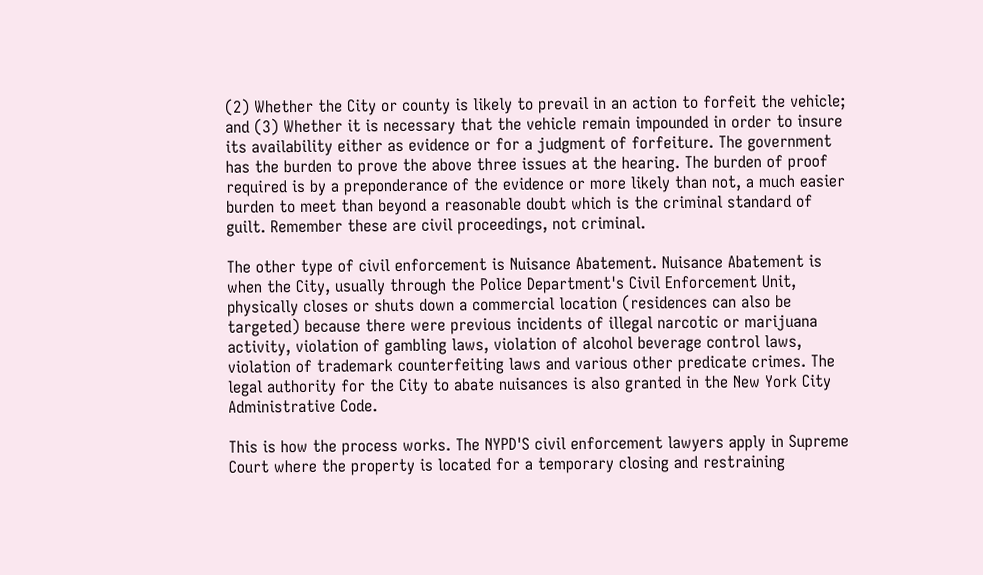(2) Whether the City or county is likely to prevail in an action to forfeit the vehicle; and (3) Whether it is necessary that the vehicle remain impounded in order to insure its availability either as evidence or for a judgment of forfeiture. The government has the burden to prove the above three issues at the hearing. The burden of proof required is by a preponderance of the evidence or more likely than not, a much easier burden to meet than beyond a reasonable doubt which is the criminal standard of guilt. Remember these are civil proceedings, not criminal.

The other type of civil enforcement is Nuisance Abatement. Nuisance Abatement is when the City, usually through the Police Department's Civil Enforcement Unit, physically closes or shuts down a commercial location (residences can also be targeted) because there were previous incidents of illegal narcotic or marijuana activity, violation of gambling laws, violation of alcohol beverage control laws, violation of trademark counterfeiting laws and various other predicate crimes. The legal authority for the City to abate nuisances is also granted in the New York City Administrative Code.

This is how the process works. The NYPD'S civil enforcement lawyers apply in Supreme Court where the property is located for a temporary closing and restraining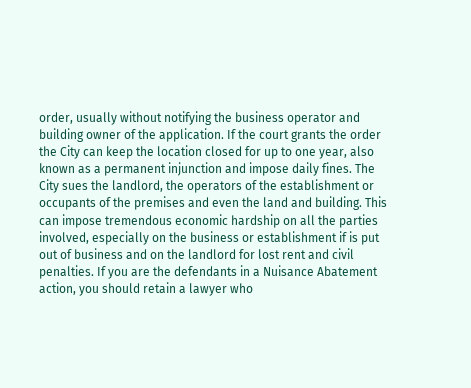order, usually without notifying the business operator and building owner of the application. If the court grants the order the City can keep the location closed for up to one year, also known as a permanent injunction and impose daily fines. The City sues the landlord, the operators of the establishment or occupants of the premises and even the land and building. This can impose tremendous economic hardship on all the parties involved, especially on the business or establishment if is put out of business and on the landlord for lost rent and civil penalties. If you are the defendants in a Nuisance Abatement action, you should retain a lawyer who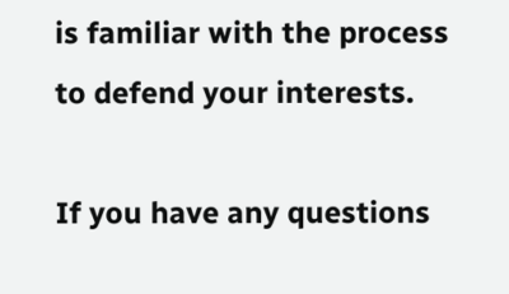is familiar with the process to defend your interests.

If you have any questions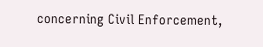concerning Civil Enforcement,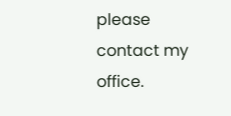please contact my office.